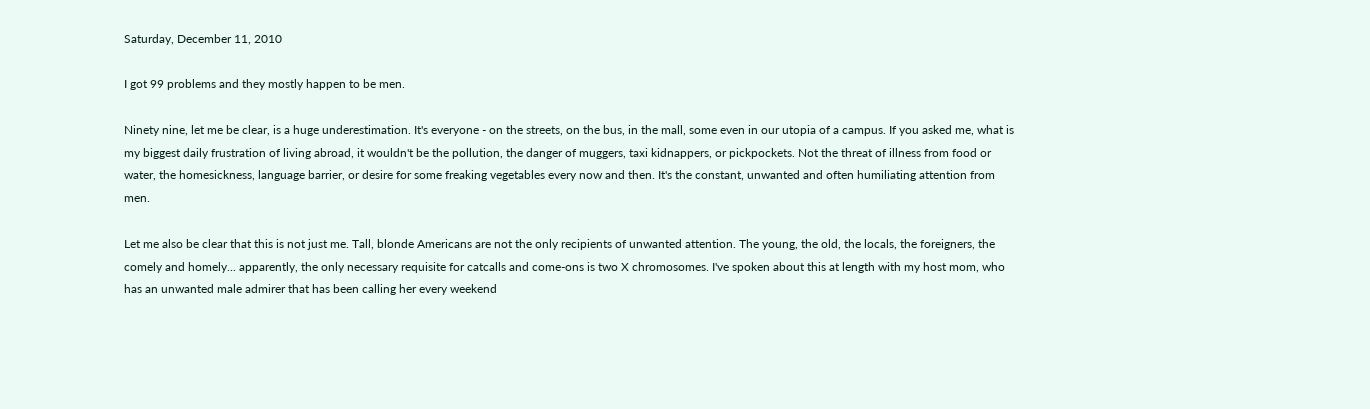Saturday, December 11, 2010

I got 99 problems and they mostly happen to be men.

Ninety nine, let me be clear, is a huge underestimation. It's everyone - on the streets, on the bus, in the mall, some even in our utopia of a campus. If you asked me, what is my biggest daily frustration of living abroad, it wouldn't be the pollution, the danger of muggers, taxi kidnappers, or pickpockets. Not the threat of illness from food or water, the homesickness, language barrier, or desire for some freaking vegetables every now and then. It's the constant, unwanted and often humiliating attention from men.

Let me also be clear that this is not just me. Tall, blonde Americans are not the only recipients of unwanted attention. The young, the old, the locals, the foreigners, the comely and homely... apparently, the only necessary requisite for catcalls and come-ons is two X chromosomes. I've spoken about this at length with my host mom, who has an unwanted male admirer that has been calling her every weekend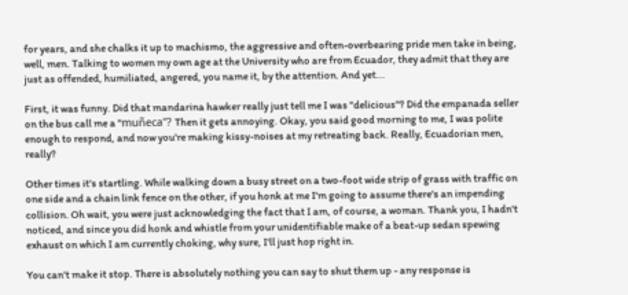for years, and she chalks it up to machismo, the aggressive and often-overbearing pride men take in being, well, men. Talking to women my own age at the University who are from Ecuador, they admit that they are just as offended, humiliated, angered, you name it, by the attention. And yet...

First, it was funny. Did that mandarina hawker really just tell me I was "delicious"? Did the empanada seller on the bus call me a "muñeca"? Then it gets annoying. Okay, you said good morning to me, I was polite enough to respond, and now you're making kissy-noises at my retreating back. Really, Ecuadorian men, really?

Other times it's startling. While walking down a busy street on a two-foot wide strip of grass with traffic on one side and a chain link fence on the other, if you honk at me I'm going to assume there's an impending collision. Oh wait, you were just acknowledging the fact that I am, of course, a woman. Thank you, I hadn't noticed, and since you did honk and whistle from your unidentifiable make of a beat-up sedan spewing exhaust on which I am currently choking, why sure, I'll just hop right in.

You can't make it stop. There is absolutely nothing you can say to shut them up - any response is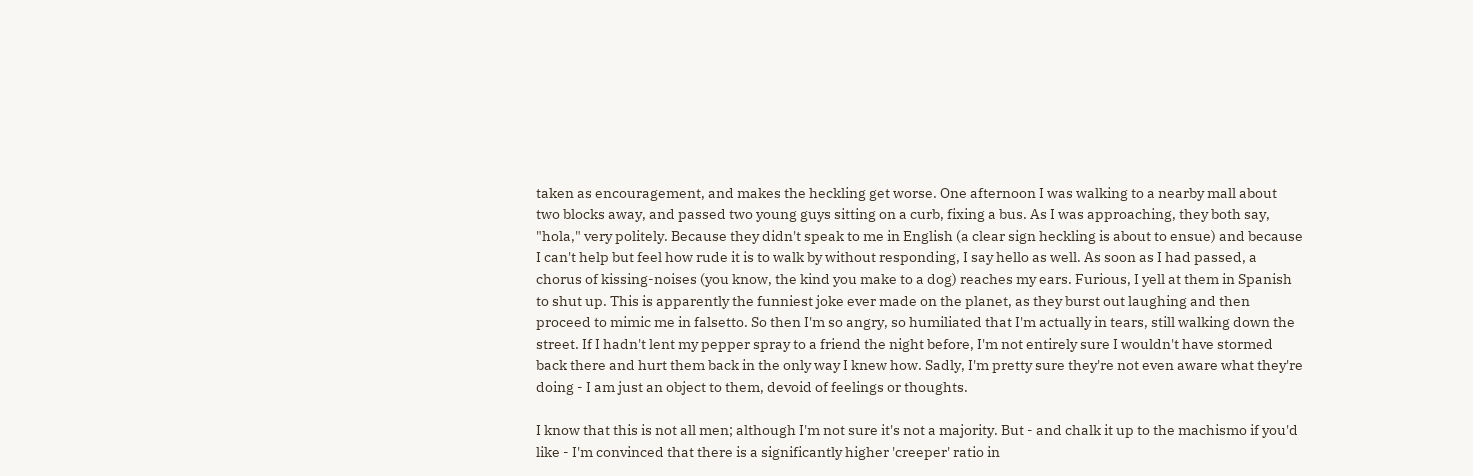taken as encouragement, and makes the heckling get worse. One afternoon I was walking to a nearby mall about two blocks away, and passed two young guys sitting on a curb, fixing a bus. As I was approaching, they both say, "hola," very politely. Because they didn't speak to me in English (a clear sign heckling is about to ensue) and because I can't help but feel how rude it is to walk by without responding, I say hello as well. As soon as I had passed, a chorus of kissing-noises (you know, the kind you make to a dog) reaches my ears. Furious, I yell at them in Spanish to shut up. This is apparently the funniest joke ever made on the planet, as they burst out laughing and then proceed to mimic me in falsetto. So then I'm so angry, so humiliated that I'm actually in tears, still walking down the street. If I hadn't lent my pepper spray to a friend the night before, I'm not entirely sure I wouldn't have stormed back there and hurt them back in the only way I knew how. Sadly, I'm pretty sure they're not even aware what they're doing - I am just an object to them, devoid of feelings or thoughts.

I know that this is not all men; although I'm not sure it's not a majority. But - and chalk it up to the machismo if you'd like - I'm convinced that there is a significantly higher 'creeper' ratio in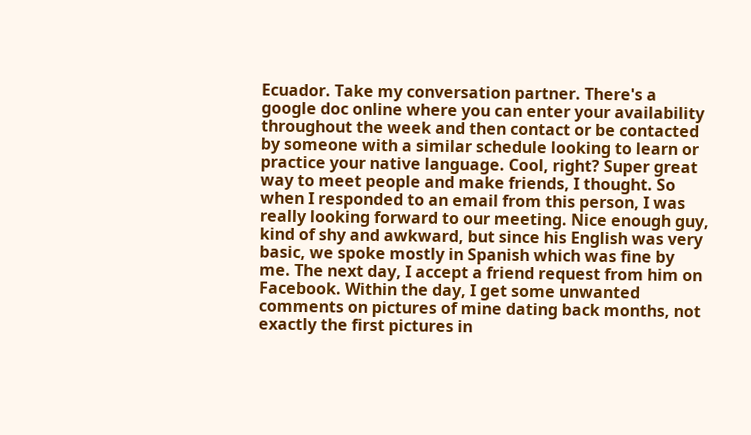Ecuador. Take my conversation partner. There's a google doc online where you can enter your availability throughout the week and then contact or be contacted by someone with a similar schedule looking to learn or practice your native language. Cool, right? Super great way to meet people and make friends, I thought. So when I responded to an email from this person, I was really looking forward to our meeting. Nice enough guy, kind of shy and awkward, but since his English was very basic, we spoke mostly in Spanish which was fine by me. The next day, I accept a friend request from him on Facebook. Within the day, I get some unwanted comments on pictures of mine dating back months, not exactly the first pictures in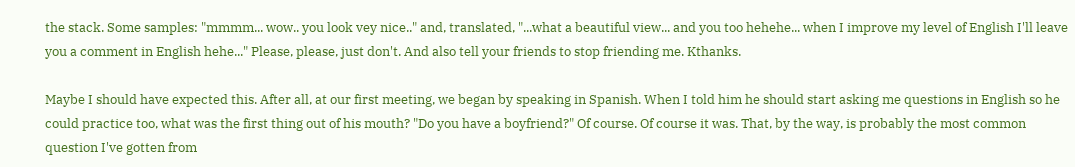the stack. Some samples: "mmmm... wow.. you look vey nice.." and, translated, "...what a beautiful view... and you too hehehe... when I improve my level of English I'll leave you a comment in English hehe..." Please, please, just don't. And also tell your friends to stop friending me. Kthanks.

Maybe I should have expected this. After all, at our first meeting, we began by speaking in Spanish. When I told him he should start asking me questions in English so he could practice too, what was the first thing out of his mouth? "Do you have a boyfriend?" Of course. Of course it was. That, by the way, is probably the most common question I've gotten from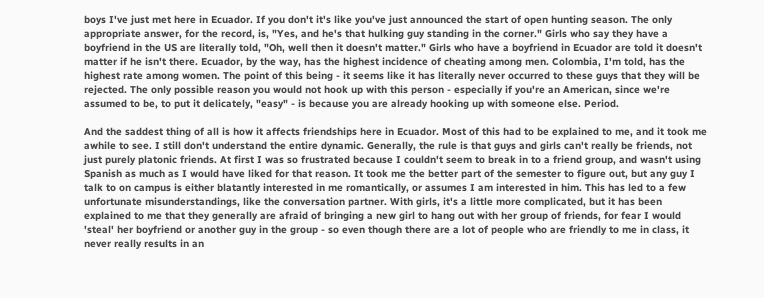boys I've just met here in Ecuador. If you don't it's like you've just announced the start of open hunting season. The only appropriate answer, for the record, is, "Yes, and he's that hulking guy standing in the corner." Girls who say they have a boyfriend in the US are literally told, "Oh, well then it doesn't matter." Girls who have a boyfriend in Ecuador are told it doesn't matter if he isn't there. Ecuador, by the way, has the highest incidence of cheating among men. Colombia, I'm told, has the highest rate among women. The point of this being - it seems like it has literally never occurred to these guys that they will be rejected. The only possible reason you would not hook up with this person - especially if you're an American, since we're assumed to be, to put it delicately, "easy" - is because you are already hooking up with someone else. Period.

And the saddest thing of all is how it affects friendships here in Ecuador. Most of this had to be explained to me, and it took me awhile to see. I still don't understand the entire dynamic. Generally, the rule is that guys and girls can't really be friends, not just purely platonic friends. At first I was so frustrated because I couldn't seem to break in to a friend group, and wasn't using Spanish as much as I would have liked for that reason. It took me the better part of the semester to figure out, but any guy I talk to on campus is either blatantly interested in me romantically, or assumes I am interested in him. This has led to a few unfortunate misunderstandings, like the conversation partner. With girls, it's a little more complicated, but it has been explained to me that they generally are afraid of bringing a new girl to hang out with her group of friends, for fear I would 'steal' her boyfriend or another guy in the group - so even though there are a lot of people who are friendly to me in class, it never really results in an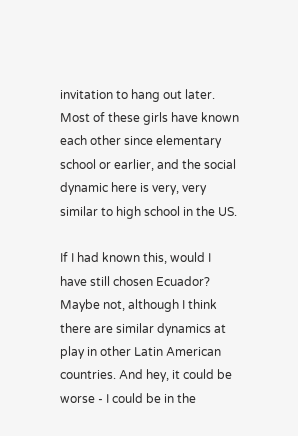invitation to hang out later. Most of these girls have known each other since elementary school or earlier, and the social dynamic here is very, very similar to high school in the US.

If I had known this, would I have still chosen Ecuador? Maybe not, although I think there are similar dynamics at play in other Latin American countries. And hey, it could be worse - I could be in the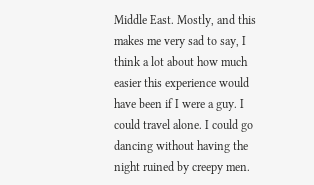Middle East. Mostly, and this makes me very sad to say, I think a lot about how much easier this experience would have been if I were a guy. I could travel alone. I could go dancing without having the night ruined by creepy men.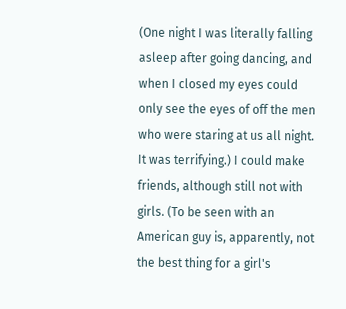(One night I was literally falling asleep after going dancing, and when I closed my eyes could only see the eyes of off the men who were staring at us all night. It was terrifying.) I could make friends, although still not with girls. (To be seen with an American guy is, apparently, not the best thing for a girl's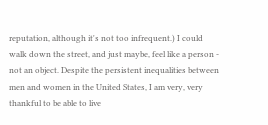reputation, although it's not too infrequent.) I could walk down the street, and just maybe, feel like a person - not an object. Despite the persistent inequalities between men and women in the United States, I am very, very thankful to be able to live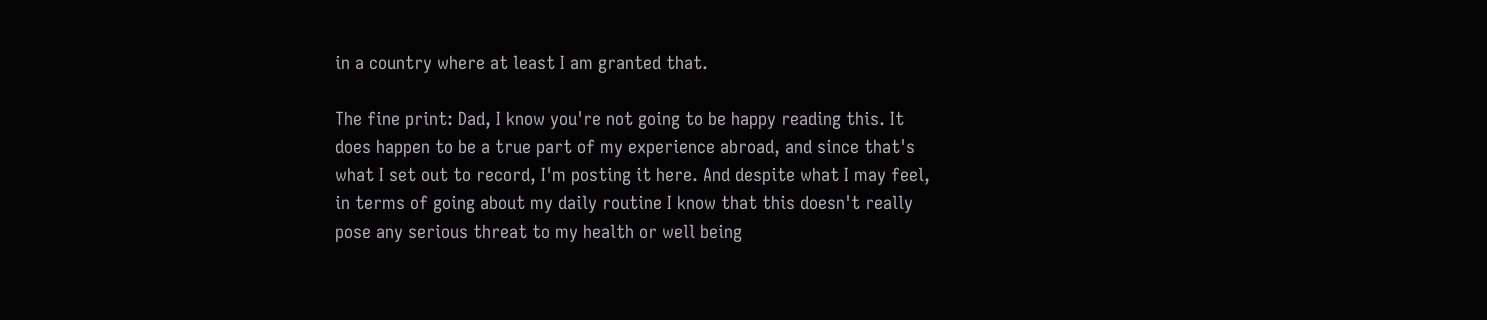in a country where at least I am granted that.

The fine print: Dad, I know you're not going to be happy reading this. It does happen to be a true part of my experience abroad, and since that's what I set out to record, I'm posting it here. And despite what I may feel, in terms of going about my daily routine I know that this doesn't really pose any serious threat to my health or well being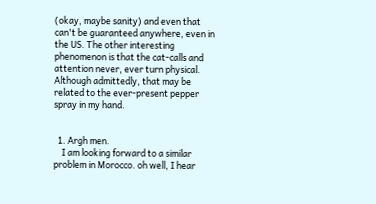(okay, maybe sanity) and even that can't be guaranteed anywhere, even in the US. The other interesting phenomenon is that the cat-calls and attention never, ever turn physical. Although admittedly, that may be related to the ever-present pepper spray in my hand.


  1. Argh men.
    I am looking forward to a similar problem in Morocco. oh well, I hear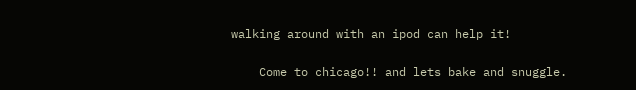walking around with an ipod can help it!

    Come to chicago!! and lets bake and snuggle.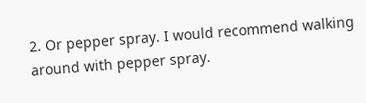2. Or pepper spray. I would recommend walking around with pepper spray.